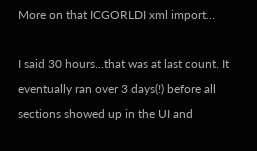More on that ICGORLDI xml import…

I said 30 hours…that was at last count. It eventually ran over 3 days(!) before all sections showed up in the UI and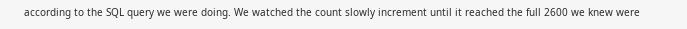according to the SQL query we were doing. We watched the count slowly increment until it reached the full 2600 we knew were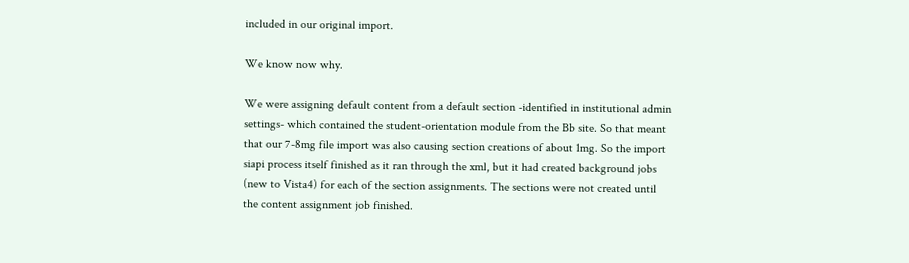included in our original import.

We know now why.

We were assigning default content from a default section -identified in institutional admin settings- which contained the student-orientation module from the Bb site. So that meant that our 7-8mg file import was also causing section creations of about 1mg. So the import siapi process itself finished as it ran through the xml, but it had created background jobs (new to Vista4) for each of the section assignments. The sections were not created until the content assignment job finished.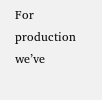For production we’ve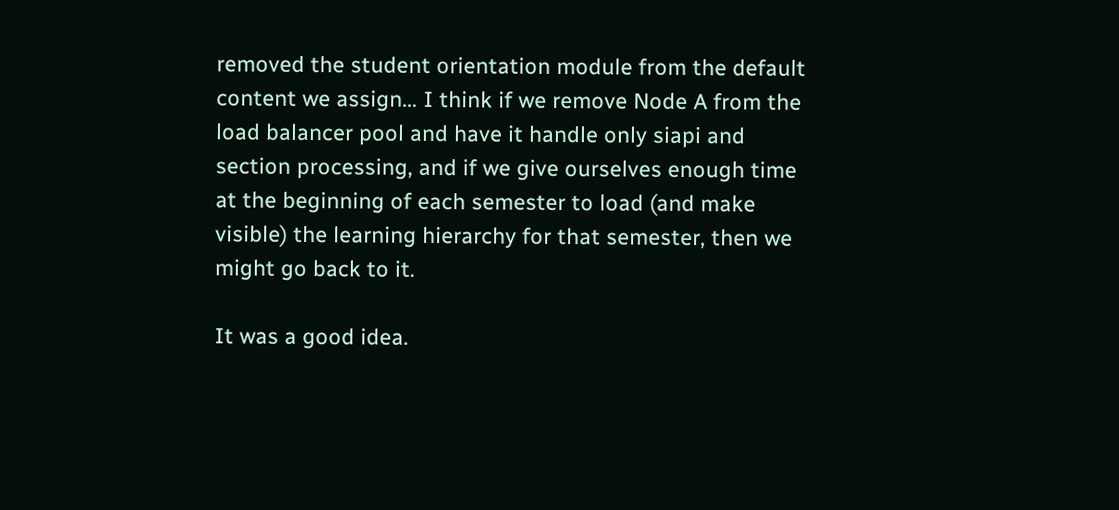removed the student orientation module from the default content we assign… I think if we remove Node A from the load balancer pool and have it handle only siapi and section processing, and if we give ourselves enough time at the beginning of each semester to load (and make visible) the learning hierarchy for that semester, then we might go back to it.

It was a good idea.